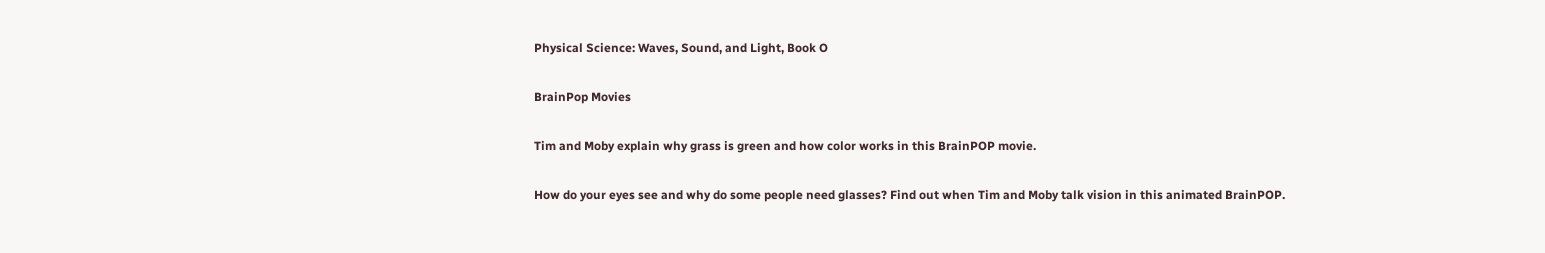Physical Science: Waves, Sound, and Light, Book O

BrainPop Movies

Tim and Moby explain why grass is green and how color works in this BrainPOP movie.

How do your eyes see and why do some people need glasses? Find out when Tim and Moby talk vision in this animated BrainPOP.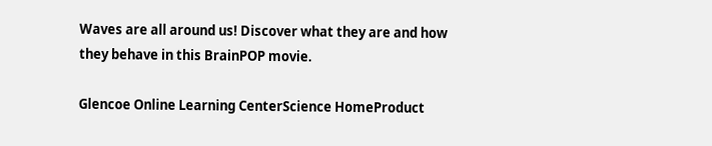Waves are all around us! Discover what they are and how they behave in this BrainPOP movie.

Glencoe Online Learning CenterScience HomeProduct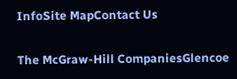InfoSite MapContact Us

The McGraw-Hill CompaniesGlencoe